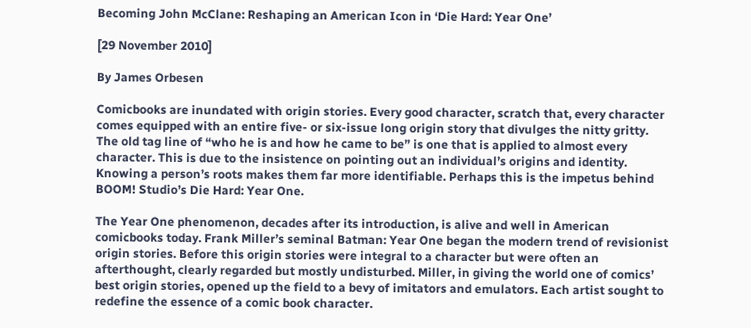Becoming John McClane: Reshaping an American Icon in ‘Die Hard: Year One’

[29 November 2010]

By James Orbesen

Comicbooks are inundated with origin stories. Every good character, scratch that, every character comes equipped with an entire five- or six-issue long origin story that divulges the nitty gritty. The old tag line of “who he is and how he came to be” is one that is applied to almost every character. This is due to the insistence on pointing out an individual’s origins and identity. Knowing a person’s roots makes them far more identifiable. Perhaps this is the impetus behind BOOM! Studio’s Die Hard: Year One.

The Year One phenomenon, decades after its introduction, is alive and well in American comicbooks today. Frank Miller’s seminal Batman: Year One began the modern trend of revisionist origin stories. Before this origin stories were integral to a character but were often an afterthought, clearly regarded but mostly undisturbed. Miller, in giving the world one of comics’ best origin stories, opened up the field to a bevy of imitators and emulators. Each artist sought to redefine the essence of a comic book character.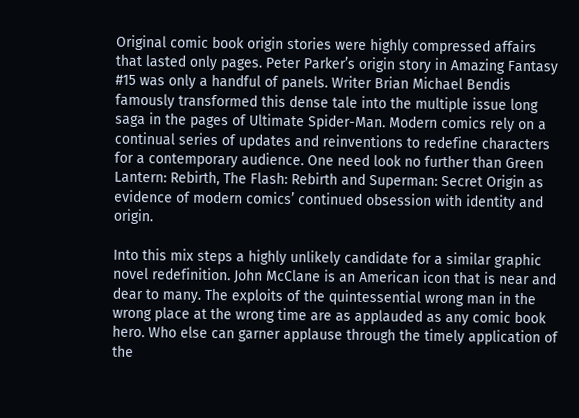Original comic book origin stories were highly compressed affairs that lasted only pages. Peter Parker’s origin story in Amazing Fantasy #15 was only a handful of panels. Writer Brian Michael Bendis famously transformed this dense tale into the multiple issue long saga in the pages of Ultimate Spider-Man. Modern comics rely on a continual series of updates and reinventions to redefine characters for a contemporary audience. One need look no further than Green Lantern: Rebirth, The Flash: Rebirth and Superman: Secret Origin as evidence of modern comics’ continued obsession with identity and origin.

Into this mix steps a highly unlikely candidate for a similar graphic novel redefinition. John McClane is an American icon that is near and dear to many. The exploits of the quintessential wrong man in the wrong place at the wrong time are as applauded as any comic book hero. Who else can garner applause through the timely application of the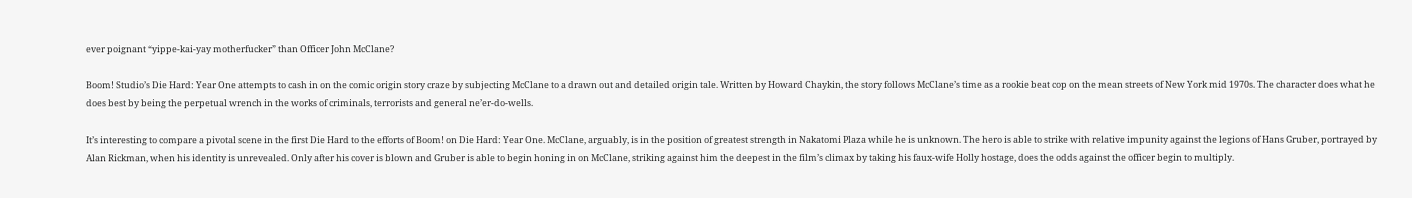ever poignant “yippe-kai-yay motherfucker” than Officer John McClane?

Boom! Studio’s Die Hard: Year One attempts to cash in on the comic origin story craze by subjecting McClane to a drawn out and detailed origin tale. Written by Howard Chaykin, the story follows McClane’s time as a rookie beat cop on the mean streets of New York mid 1970s. The character does what he does best by being the perpetual wrench in the works of criminals, terrorists and general ne’er-do-wells.

It’s interesting to compare a pivotal scene in the first Die Hard to the efforts of Boom! on Die Hard: Year One. McClane, arguably, is in the position of greatest strength in Nakatomi Plaza while he is unknown. The hero is able to strike with relative impunity against the legions of Hans Gruber, portrayed by Alan Rickman, when his identity is unrevealed. Only after his cover is blown and Gruber is able to begin honing in on McClane, striking against him the deepest in the film’s climax by taking his faux-wife Holly hostage, does the odds against the officer begin to multiply.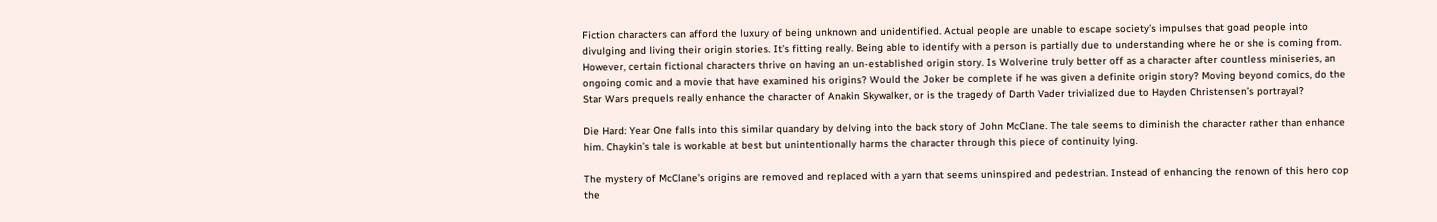Fiction characters can afford the luxury of being unknown and unidentified. Actual people are unable to escape society’s impulses that goad people into divulging and living their origin stories. It’s fitting really. Being able to identify with a person is partially due to understanding where he or she is coming from. However, certain fictional characters thrive on having an un-established origin story. Is Wolverine truly better off as a character after countless miniseries, an ongoing comic and a movie that have examined his origins? Would the Joker be complete if he was given a definite origin story? Moving beyond comics, do the Star Wars prequels really enhance the character of Anakin Skywalker, or is the tragedy of Darth Vader trivialized due to Hayden Christensen’s portrayal?

Die Hard: Year One falls into this similar quandary by delving into the back story of John McClane. The tale seems to diminish the character rather than enhance him. Chaykin’s tale is workable at best but unintentionally harms the character through this piece of continuity lying.

The mystery of McClane’s origins are removed and replaced with a yarn that seems uninspired and pedestrian. Instead of enhancing the renown of this hero cop the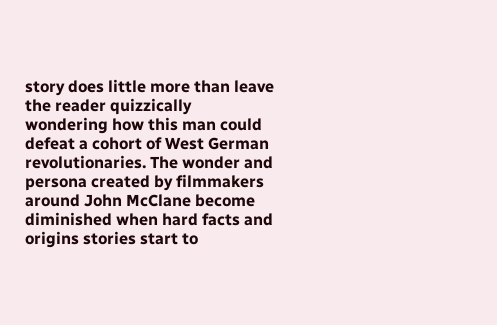story does little more than leave the reader quizzically wondering how this man could defeat a cohort of West German revolutionaries. The wonder and persona created by filmmakers around John McClane become diminished when hard facts and origins stories start to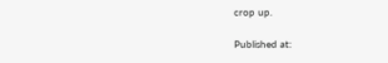crop up.

Published at: